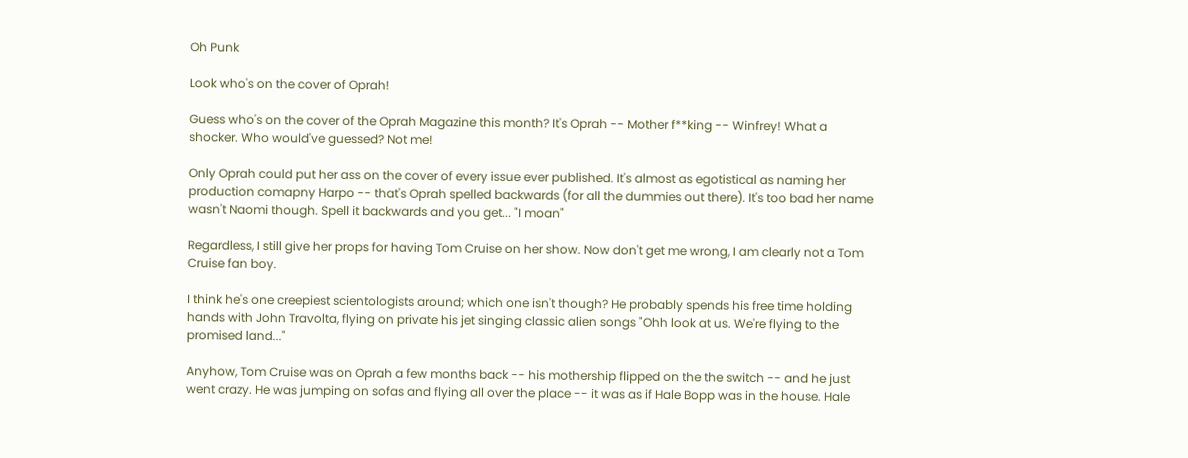Oh Punk

Look who's on the cover of Oprah!

Guess who's on the cover of the Oprah Magazine this month? It's Oprah -- Mother f**king -- Winfrey! What a shocker. Who would've guessed? Not me!

Only Oprah could put her ass on the cover of every issue ever published. It's almost as egotistical as naming her production comapny Harpo -- that's Oprah spelled backwards (for all the dummies out there). It's too bad her name wasn't Naomi though. Spell it backwards and you get... "I moan"

Regardless, I still give her props for having Tom Cruise on her show. Now don't get me wrong, I am clearly not a Tom Cruise fan boy.

I think he's one creepiest scientologists around; which one isn't though? He probably spends his free time holding hands with John Travolta, flying on private his jet singing classic alien songs "Ohh look at us. We're flying to the promised land..."

Anyhow, Tom Cruise was on Oprah a few months back -- his mothership flipped on the the switch -- and he just went crazy. He was jumping on sofas and flying all over the place -- it was as if Hale Bopp was in the house. Hale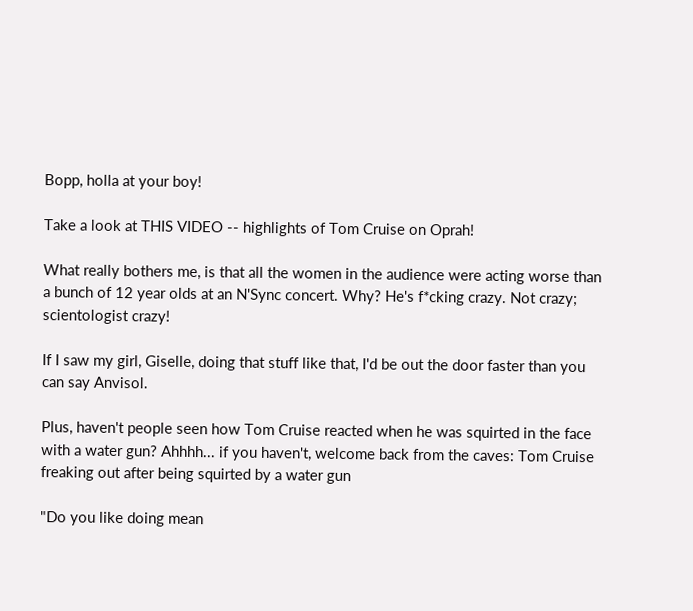Bopp, holla at your boy!

Take a look at THIS VIDEO -- highlights of Tom Cruise on Oprah!

What really bothers me, is that all the women in the audience were acting worse than a bunch of 12 year olds at an N'Sync concert. Why? He's f*cking crazy. Not crazy; scientologist crazy!

If I saw my girl, Giselle, doing that stuff like that, I'd be out the door faster than you can say Anvisol.

Plus, haven't people seen how Tom Cruise reacted when he was squirted in the face with a water gun? Ahhhh... if you haven't, welcome back from the caves: Tom Cruise freaking out after being squirted by a water gun

"Do you like doing mean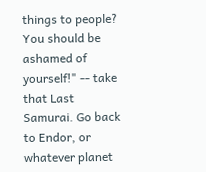things to people? You should be ashamed of yourself!" -- take that Last Samurai. Go back to Endor, or whatever planet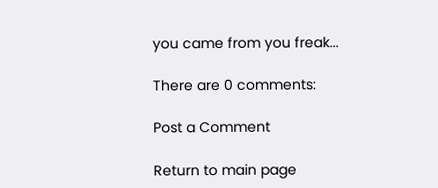you came from you freak...

There are 0 comments:

Post a Comment

Return to main page